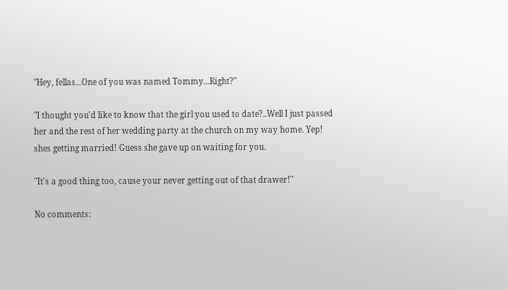"Hey, fellas...One of you was named Tommy...Right?"

"I thought you'd like to know that the girl you used to date?..Well I just passed her and the rest of her wedding party at the church on my way home. Yep! shes getting married! Guess she gave up on waiting for you.

"It's a good thing too, cause your never getting out of that drawer!"

No comments: